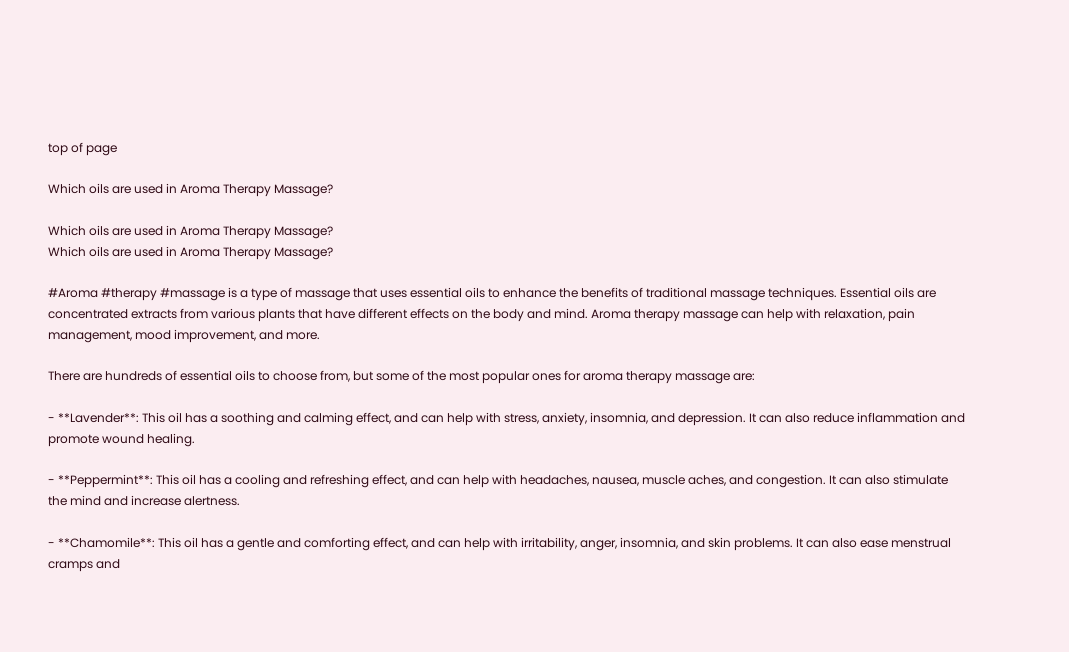top of page

Which oils are used in Aroma Therapy Massage?

Which oils are used in Aroma Therapy Massage?
Which oils are used in Aroma Therapy Massage?

#Aroma #therapy #massage is a type of massage that uses essential oils to enhance the benefits of traditional massage techniques. Essential oils are concentrated extracts from various plants that have different effects on the body and mind. Aroma therapy massage can help with relaxation, pain management, mood improvement, and more.

There are hundreds of essential oils to choose from, but some of the most popular ones for aroma therapy massage are:

- **Lavender**: This oil has a soothing and calming effect, and can help with stress, anxiety, insomnia, and depression. It can also reduce inflammation and promote wound healing.

- **Peppermint**: This oil has a cooling and refreshing effect, and can help with headaches, nausea, muscle aches, and congestion. It can also stimulate the mind and increase alertness.

- **Chamomile**: This oil has a gentle and comforting effect, and can help with irritability, anger, insomnia, and skin problems. It can also ease menstrual cramps and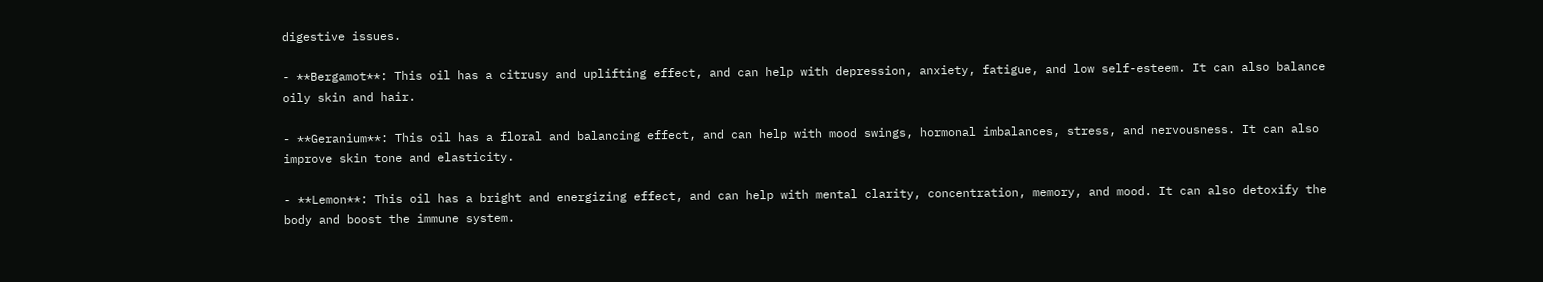digestive issues.

- **Bergamot**: This oil has a citrusy and uplifting effect, and can help with depression, anxiety, fatigue, and low self-esteem. It can also balance oily skin and hair.

- **Geranium**: This oil has a floral and balancing effect, and can help with mood swings, hormonal imbalances, stress, and nervousness. It can also improve skin tone and elasticity.

- **Lemon**: This oil has a bright and energizing effect, and can help with mental clarity, concentration, memory, and mood. It can also detoxify the body and boost the immune system.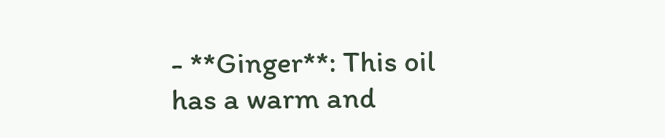- **Ginger**: This oil has a warm and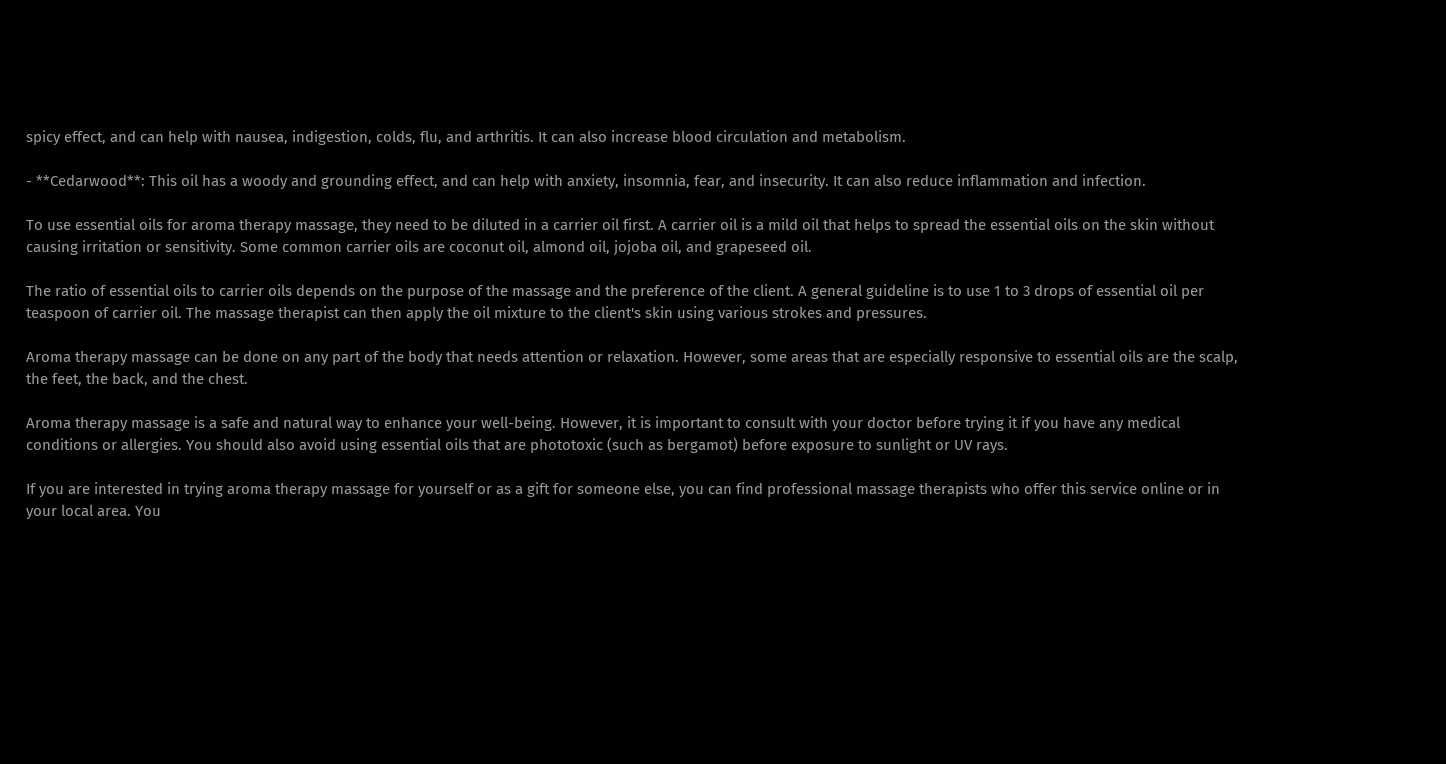spicy effect, and can help with nausea, indigestion, colds, flu, and arthritis. It can also increase blood circulation and metabolism.

- **Cedarwood**: This oil has a woody and grounding effect, and can help with anxiety, insomnia, fear, and insecurity. It can also reduce inflammation and infection.

To use essential oils for aroma therapy massage, they need to be diluted in a carrier oil first. A carrier oil is a mild oil that helps to spread the essential oils on the skin without causing irritation or sensitivity. Some common carrier oils are coconut oil, almond oil, jojoba oil, and grapeseed oil.

The ratio of essential oils to carrier oils depends on the purpose of the massage and the preference of the client. A general guideline is to use 1 to 3 drops of essential oil per teaspoon of carrier oil. The massage therapist can then apply the oil mixture to the client's skin using various strokes and pressures.

Aroma therapy massage can be done on any part of the body that needs attention or relaxation. However, some areas that are especially responsive to essential oils are the scalp, the feet, the back, and the chest.

Aroma therapy massage is a safe and natural way to enhance your well-being. However, it is important to consult with your doctor before trying it if you have any medical conditions or allergies. You should also avoid using essential oils that are phototoxic (such as bergamot) before exposure to sunlight or UV rays.

If you are interested in trying aroma therapy massage for yourself or as a gift for someone else, you can find professional massage therapists who offer this service online or in your local area. You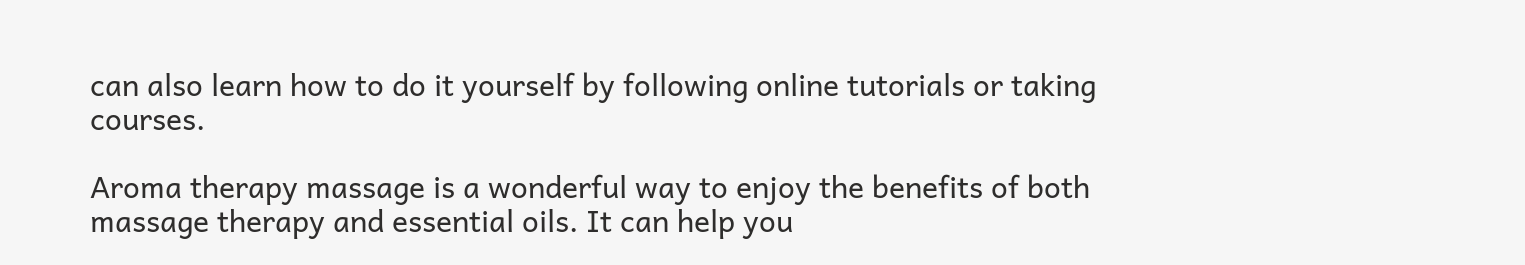can also learn how to do it yourself by following online tutorials or taking courses.

Aroma therapy massage is a wonderful way to enjoy the benefits of both massage therapy and essential oils. It can help you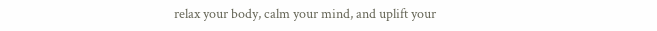relax your body, calm your mind, and uplift your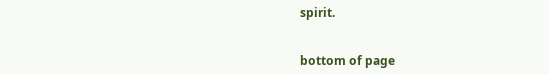spirit.


bottom of page